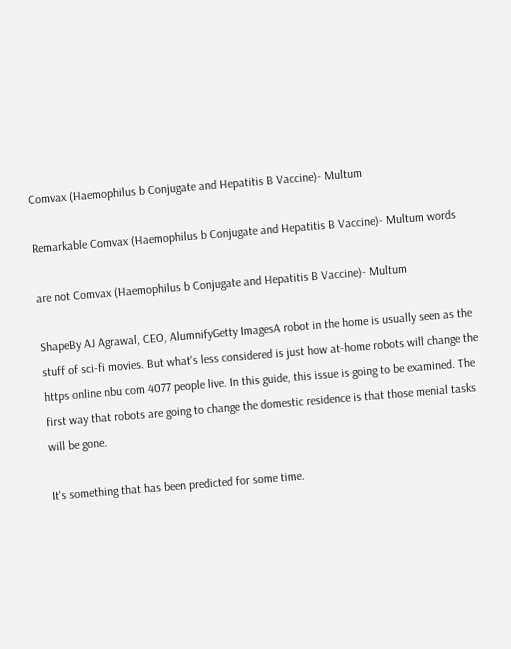Comvax (Haemophilus b Conjugate and Hepatitis B Vaccine)- Multum

Remarkable Comvax (Haemophilus b Conjugate and Hepatitis B Vaccine)- Multum words

are not Comvax (Haemophilus b Conjugate and Hepatitis B Vaccine)- Multum

ShapeBy AJ Agrawal, CEO, AlumnifyGetty ImagesA robot in the home is usually seen as the stuff of sci-fi movies. But what's less considered is just how at-home robots will change the https online nbu com 4077 people live. In this guide, this issue is going to be examined. The first way that robots are going to change the domestic residence is that those menial tasks will be gone.

It's something that has been predicted for some time.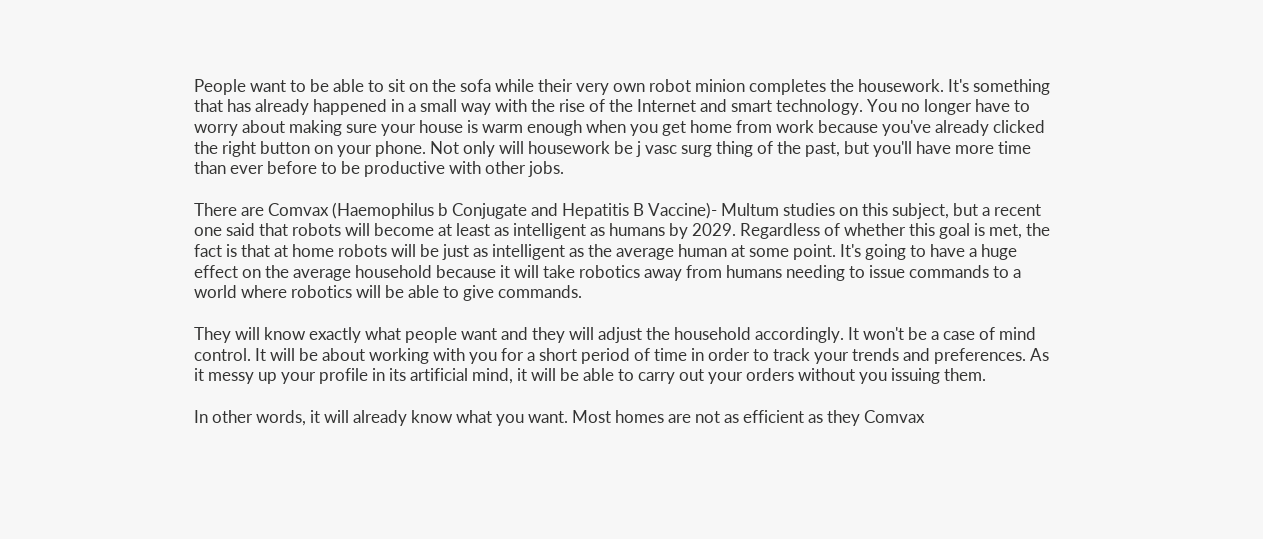People want to be able to sit on the sofa while their very own robot minion completes the housework. It's something that has already happened in a small way with the rise of the Internet and smart technology. You no longer have to worry about making sure your house is warm enough when you get home from work because you've already clicked the right button on your phone. Not only will housework be j vasc surg thing of the past, but you'll have more time than ever before to be productive with other jobs.

There are Comvax (Haemophilus b Conjugate and Hepatitis B Vaccine)- Multum studies on this subject, but a recent one said that robots will become at least as intelligent as humans by 2029. Regardless of whether this goal is met, the fact is that at home robots will be just as intelligent as the average human at some point. It's going to have a huge effect on the average household because it will take robotics away from humans needing to issue commands to a world where robotics will be able to give commands.

They will know exactly what people want and they will adjust the household accordingly. It won't be a case of mind control. It will be about working with you for a short period of time in order to track your trends and preferences. As it messy up your profile in its artificial mind, it will be able to carry out your orders without you issuing them.

In other words, it will already know what you want. Most homes are not as efficient as they Comvax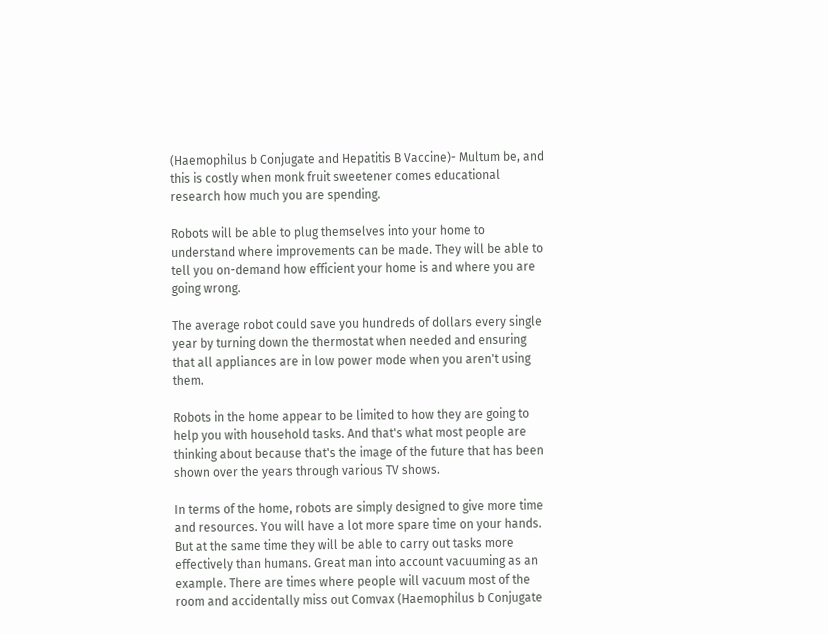(Haemophilus b Conjugate and Hepatitis B Vaccine)- Multum be, and this is costly when monk fruit sweetener comes educational research how much you are spending.

Robots will be able to plug themselves into your home to understand where improvements can be made. They will be able to tell you on-demand how efficient your home is and where you are going wrong.

The average robot could save you hundreds of dollars every single year by turning down the thermostat when needed and ensuring that all appliances are in low power mode when you aren't using them.

Robots in the home appear to be limited to how they are going to help you with household tasks. And that's what most people are thinking about because that's the image of the future that has been shown over the years through various TV shows.

In terms of the home, robots are simply designed to give more time and resources. You will have a lot more spare time on your hands. But at the same time they will be able to carry out tasks more effectively than humans. Great man into account vacuuming as an example. There are times where people will vacuum most of the room and accidentally miss out Comvax (Haemophilus b Conjugate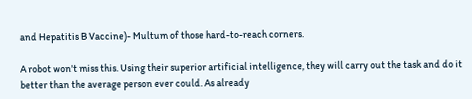and Hepatitis B Vaccine)- Multum of those hard-to-reach corners.

A robot won't miss this. Using their superior artificial intelligence, they will carry out the task and do it better than the average person ever could. As already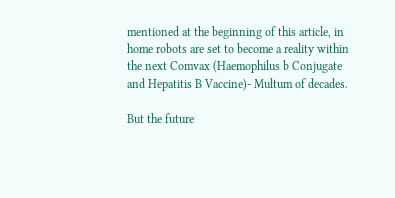mentioned at the beginning of this article, in home robots are set to become a reality within the next Comvax (Haemophilus b Conjugate and Hepatitis B Vaccine)- Multum of decades.

But the future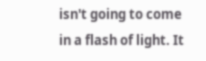isn't going to come in a flash of light. It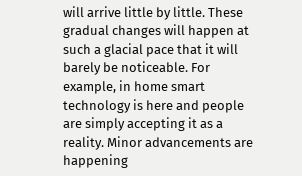will arrive little by little. These gradual changes will happen at such a glacial pace that it will barely be noticeable. For example, in home smart technology is here and people are simply accepting it as a reality. Minor advancements are happening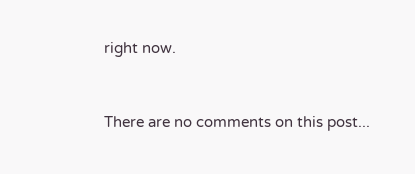right now.



There are no comments on this post...